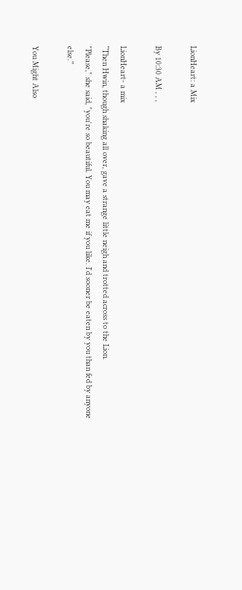LionHeart: a Mix

By 10:30 AM , , ,

LionHeart- a mix
“Then Hwin, though shaking all over, gave a strange little neigh and trotted across to the Lion.
"Please," she said, "you're so beautiful. You may eat me if you like. I'd sooner be eaten by you than fed by anyone else.”

You Might Also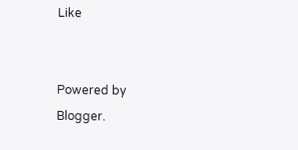Like


Powered by Blogger.